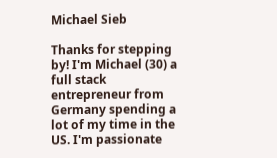Michael Sieb

Thanks for stepping by! I'm Michael (30) a full stack entrepreneur from Germany spending a lot of my time in the US. I'm passionate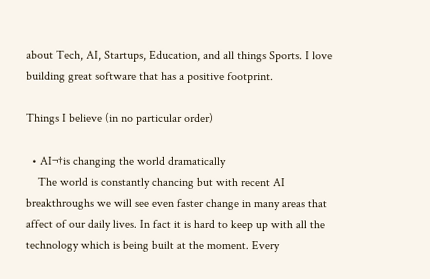about Tech, AI, Startups, Education, and all things Sports. I love building great software that has a positive footprint.

Things I believe (in no particular order)

  • AI¬†is changing the world dramatically
    The world is constantly chancing but with recent AI breakthroughs we will see even faster change in many areas that affect of our daily lives. In fact it is hard to keep up with all the technology which is being built at the moment. Every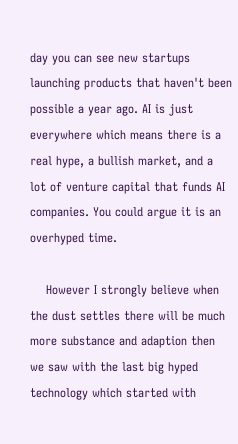day you can see new startups launching products that haven't been possible a year ago. AI is just everywhere which means there is a real hype, a bullish market, and a lot of venture capital that funds AI companies. You could argue it is an overhyped time.

    However I strongly believe when the dust settles there will be much more substance and adaption then we saw with the last big hyped technology which started with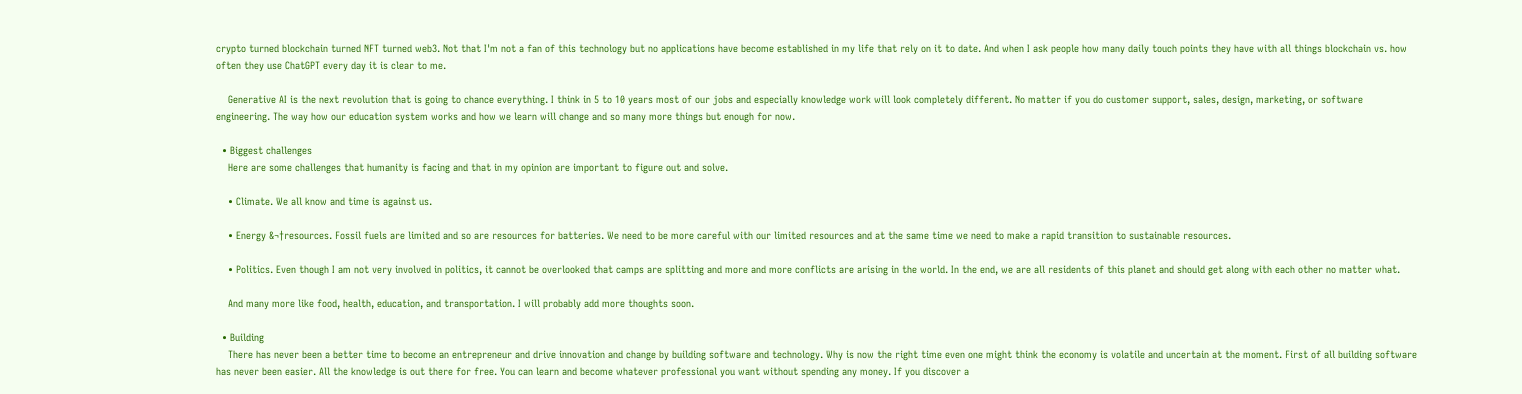crypto turned blockchain turned NFT turned web3. Not that I'm not a fan of this technology but no applications have become established in my life that rely on it to date. And when I ask people how many daily touch points they have with all things blockchain vs. how often they use ChatGPT every day it is clear to me.

    Generative AI is the next revolution that is going to chance everything. I think in 5 to 10 years most of our jobs and especially knowledge work will look completely different. No matter if you do customer support, sales, design, marketing, or software engineering. The way how our education system works and how we learn will change and so many more things but enough for now.

  • Biggest challenges
    Here are some challenges that humanity is facing and that in my opinion are important to figure out and solve.

    • Climate. We all know and time is against us.

    • Energy &¬†resources. Fossil fuels are limited and so are resources for batteries. We need to be more careful with our limited resources and at the same time we need to make a rapid transition to sustainable resources.

    • Politics. Even though I am not very involved in politics, it cannot be overlooked that camps are splitting and more and more conflicts are arising in the world. In the end, we are all residents of this planet and should get along with each other no matter what.

    And many more like food, health, education, and transportation. I will probably add more thoughts soon.

  • Building
    There has never been a better time to become an entrepreneur and drive innovation and change by building software and technology. Why is now the right time even one might think the economy is volatile and uncertain at the moment. First of all building software has never been easier. All the knowledge is out there for free. You can learn and become whatever professional you want without spending any money. If you discover a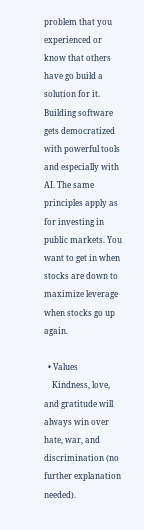problem that you experienced or know that others have go build a solution for it. Building software gets democratized with powerful tools and especially with AI. The same principles apply as for investing in public markets. You want to get in when stocks are down to maximize leverage when stocks go up again.

  • Values
    Kindness, love, and gratitude will always win over hate, war, and discrimination (no further explanation needed).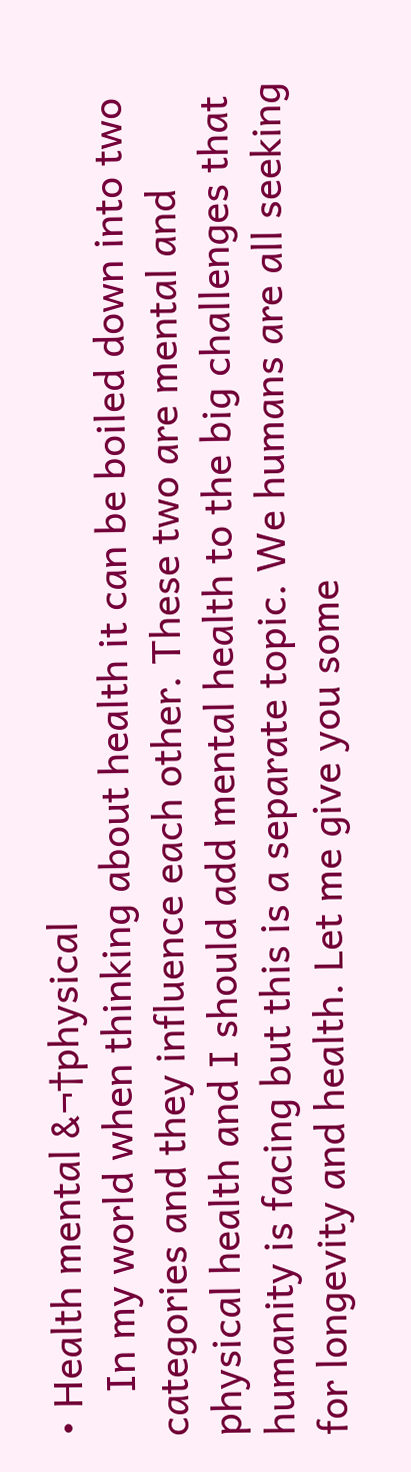• Health mental &¬†physical
    In my world when thinking about health it can be boiled down into two categories and they influence each other. These two are mental and physical health and I should add mental health to the big challenges that humanity is facing but this is a separate topic. We humans are all seeking for longevity and health. Let me give you some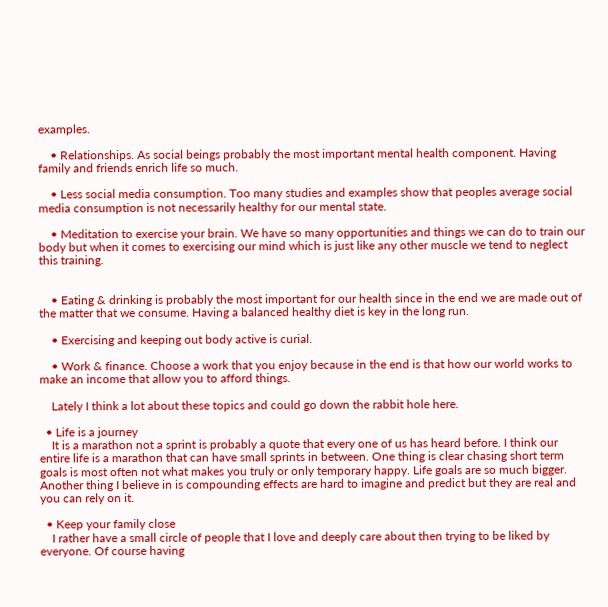examples.

    • Relationships. As social beings probably the most important mental health component. Having family and friends enrich life so much.

    • Less social media consumption. Too many studies and examples show that peoples average social media consumption is not necessarily healthy for our mental state.

    • Meditation to exercise your brain. We have so many opportunities and things we can do to train our body but when it comes to exercising our mind which is just like any other muscle we tend to neglect this training.


    • Eating & drinking is probably the most important for our health since in the end we are made out of the matter that we consume. Having a balanced healthy diet is key in the long run.

    • Exercising and keeping out body active is curial.

    • Work & finance. Choose a work that you enjoy because in the end is that how our world works to make an income that allow you to afford things.

    Lately I think a lot about these topics and could go down the rabbit hole here.

  • Life is a journey
    It is a marathon not a sprint is probably a quote that every one of us has heard before. I think our entire life is a marathon that can have small sprints in between. One thing is clear chasing short term goals is most often not what makes you truly or only temporary happy. Life goals are so much bigger. Another thing I believe in is compounding effects are hard to imagine and predict but they are real and you can rely on it.

  • Keep your family close
    I rather have a small circle of people that I love and deeply care about then trying to be liked by everyone. Of course having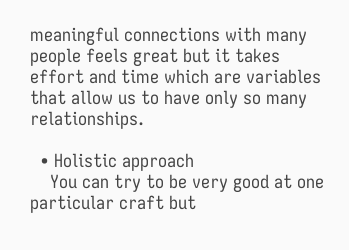meaningful connections with many people feels great but it takes effort and time which are variables that allow us to have only so many relationships.

  • Holistic approach
    You can try to be very good at one particular craft but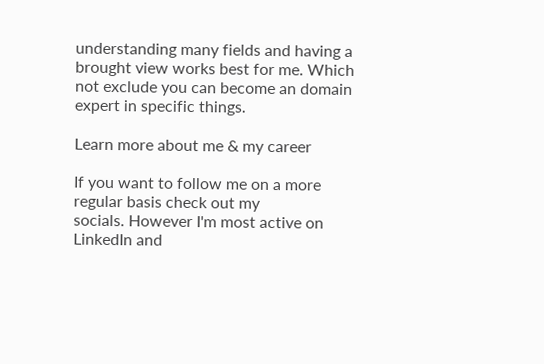understanding many fields and having a brought view works best for me. Which not exclude you can become an domain expert in specific things.

Learn more about me & my career

If you want to follow me on a more regular basis check out my
socials. However I'm most active on LinkedIn and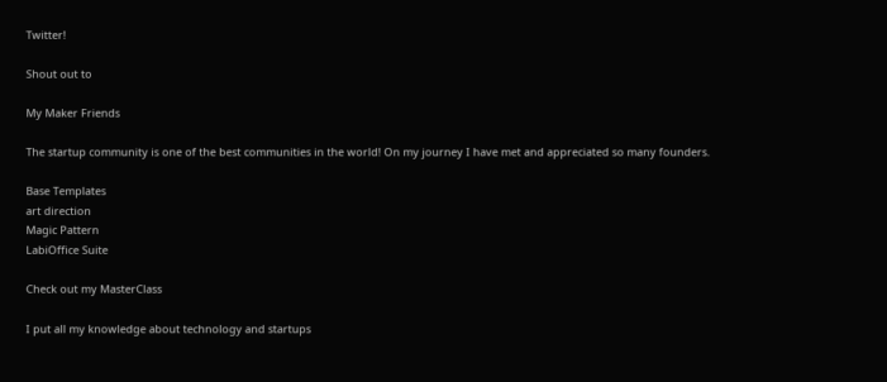Twitter!

Shout out to

My Maker Friends

The startup community is one of the best communities in the world! On my journey I have met and appreciated so many founders.

Base Templates
art direction
Magic Pattern
LabiOffice Suite

Check out my MasterClass

I put all my knowledge about technology and startups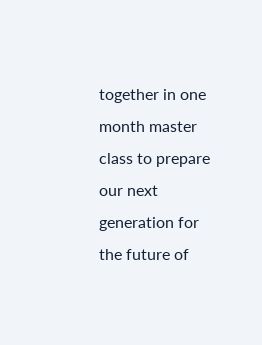together in one month master class to prepare our next generation for the future of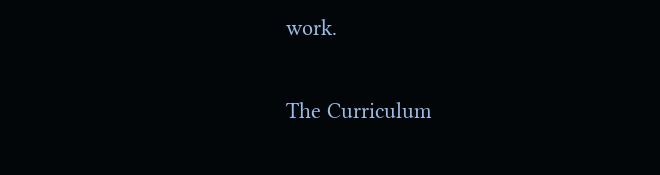work.

The Curriculum